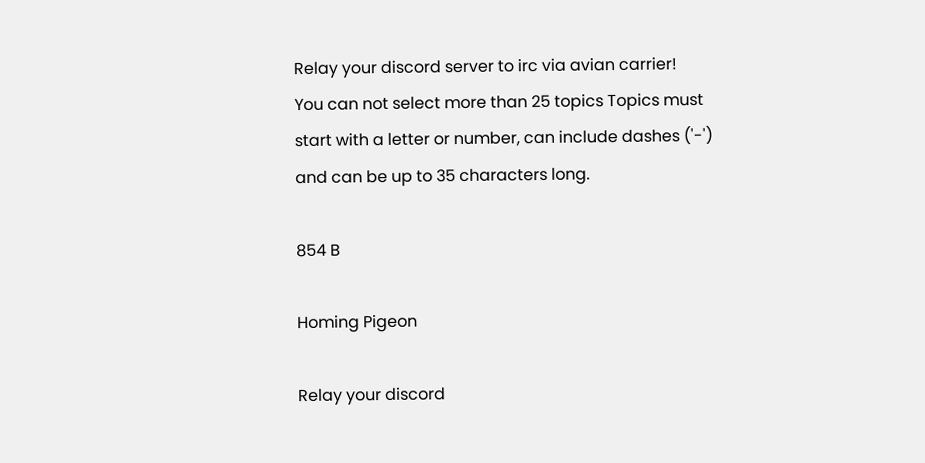Relay your discord server to irc via avian carrier!
You can not select more than 25 topics Topics must start with a letter or number, can include dashes ('-') and can be up to 35 characters long.

854 B

Homing Pigeon

Relay your discord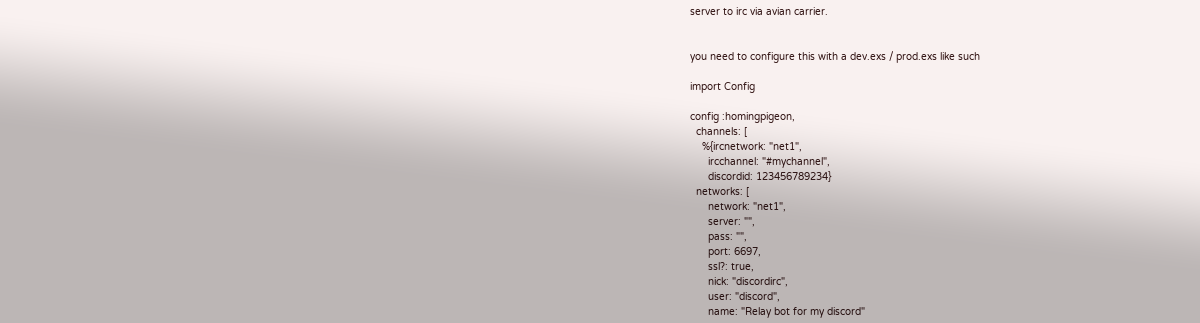server to irc via avian carrier.


you need to configure this with a dev.exs / prod.exs like such

import Config

config :homingpigeon,
  channels: [
    %{ircnetwork: "net1",
      ircchannel: "#mychannel",
      discordid: 123456789234}
  networks: [
      network: "net1",
      server: "",
      pass: "",
      port: 6697,
      ssl?: true,
      nick: "discordirc",
      user: "discord",
      name: "Relay bot for my discord"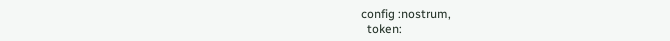config :nostrum,
  token: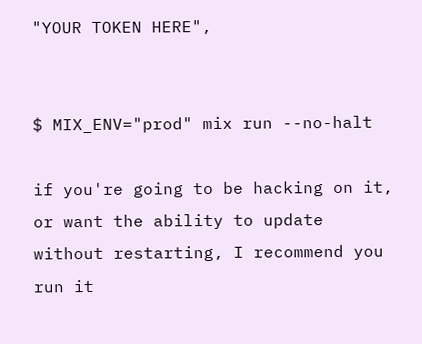"YOUR TOKEN HERE",


$ MIX_ENV="prod" mix run --no-halt

if you're going to be hacking on it, or want the ability to update without restarting, I recommend you run it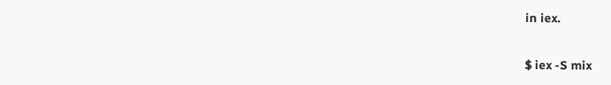in iex.

$ iex -S mix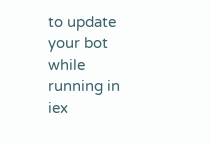to update your bot while running in iex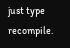just type recompile.